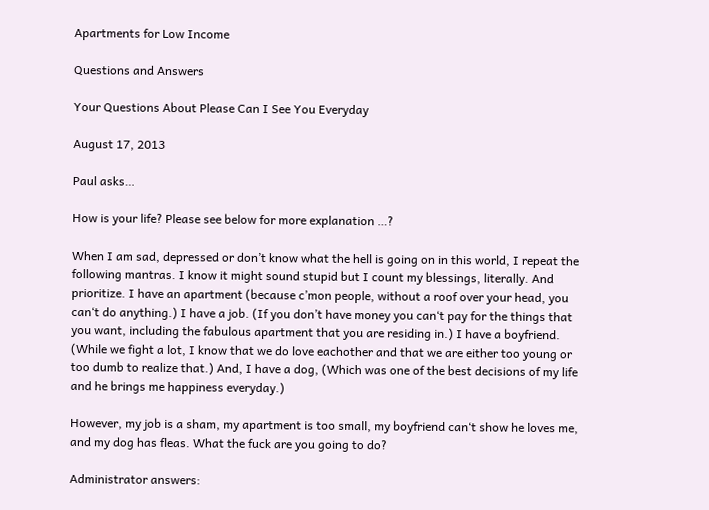Apartments for Low Income

Questions and Answers

Your Questions About Please Can I See You Everyday

August 17, 2013

Paul asks…

How is your life? Please see below for more explanation …?

When I am sad, depressed or don’t know what the hell is going on in this world, I repeat the following mantras. I know it might sound stupid but I count my blessings, literally. And prioritize. I have an apartment (because c’mon people, without a roof over your head, you can‘t do anything.) I have a job. (If you don’t have money you can‘t pay for the things that you want, including the fabulous apartment that you are residing in.) I have a boyfriend. (While we fight a lot, I know that we do love eachother and that we are either too young or too dumb to realize that.) And, I have a dog, (Which was one of the best decisions of my life and he brings me happiness everyday.)

However, my job is a sham, my apartment is too small, my boyfriend can‘t show he loves me, and my dog has fleas. What the fuck are you going to do?

Administrator answers: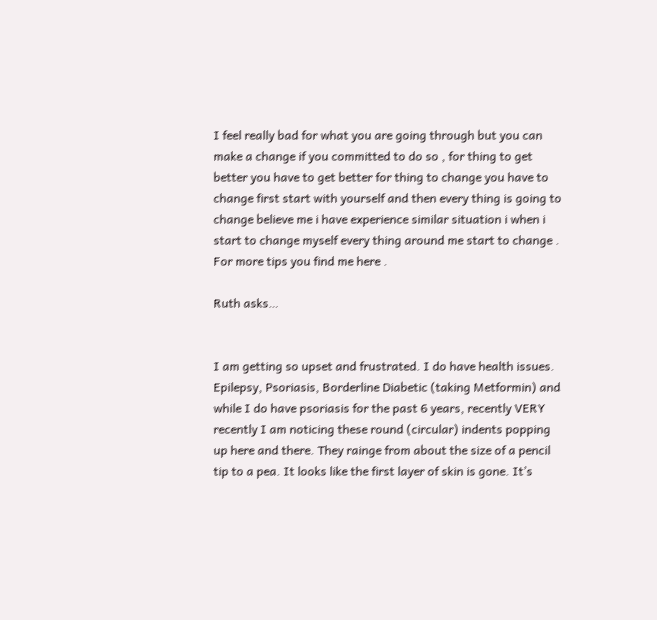I feel really bad for what you are going through but you can make a change if you committed to do so , for thing to get better you have to get better for thing to change you have to change first start with yourself and then every thing is going to change believe me i have experience similar situation i when i start to change myself every thing around me start to change . For more tips you find me here .

Ruth asks…


I am getting so upset and frustrated. I do have health issues. Epilepsy, Psoriasis, Borderline Diabetic (taking Metformin) and while I do have psoriasis for the past 6 years, recently VERY recently I am noticing these round (circular) indents popping up here and there. They rainge from about the size of a pencil tip to a pea. It looks like the first layer of skin is gone. It’s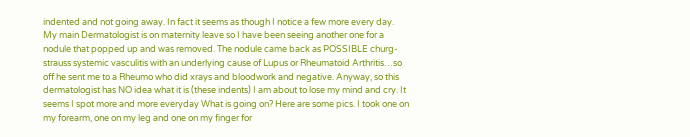indented and not going away. In fact it seems as though I notice a few more every day. My main Dermatologist is on maternity leave so I have been seeing another one for a nodule that popped up and was removed. The nodule came back as POSSIBLE churg-strauss systemic vasculitis with an underlying cause of Lupus or Rheumatoid Arthritis…so off he sent me to a Rheumo who did xrays and bloodwork and negative. Anyway, so this dermatologist has NO idea what it is (these indents) I am about to lose my mind and cry. It seems I spot more and more everyday What is going on? Here are some pics. I took one on my forearm, one on my leg and one on my finger for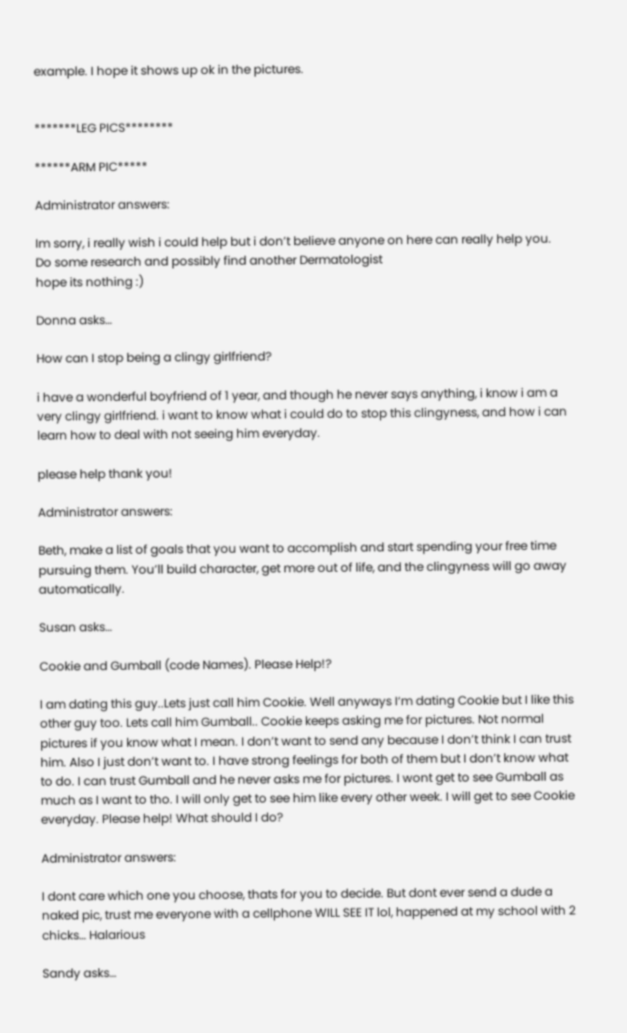example. I hope it shows up ok in the pictures.


*******LEG PICS********

******ARM PIC*****

Administrator answers:

Im sorry, i really wish i could help but i don’t believe anyone on here can really help you.
Do some research and possibly find another Dermatologist
hope its nothing :)

Donna asks…

How can I stop being a clingy girlfriend?

i have a wonderful boyfriend of 1 year, and though he never says anything, i know i am a very clingy girlfriend. i want to know what i could do to stop this clingyness, and how i can learn how to deal with not seeing him everyday.

please help thank you!

Administrator answers:

Beth, make a list of goals that you want to accomplish and start spending your free time pursuing them. You’ll build character, get more out of life, and the clingyness will go away automatically.

Susan asks…

Cookie and Gumball (code Names). Please Help!?

I am dating this guy..Lets just call him Cookie. Well anyways I‘m dating Cookie but I like this other guy too. Lets call him Gumball.. Cookie keeps asking me for pictures. Not normal pictures if you know what I mean. I don’t want to send any because I don’t think I can trust him. Also I just don’t want to. I have strong feelings for both of them but I don’t know what to do. I can trust Gumball and he never asks me for pictures. I wont get to see Gumball as much as I want to tho. I will only get to see him like every other week. I will get to see Cookie everyday. Please help! What should I do?

Administrator answers:

I dont care which one you choose, thats for you to decide. But dont ever send a dude a naked pic, trust me everyone with a cellphone WILL SEE IT lol, happened at my school with 2 chicks… Halarious

Sandy asks…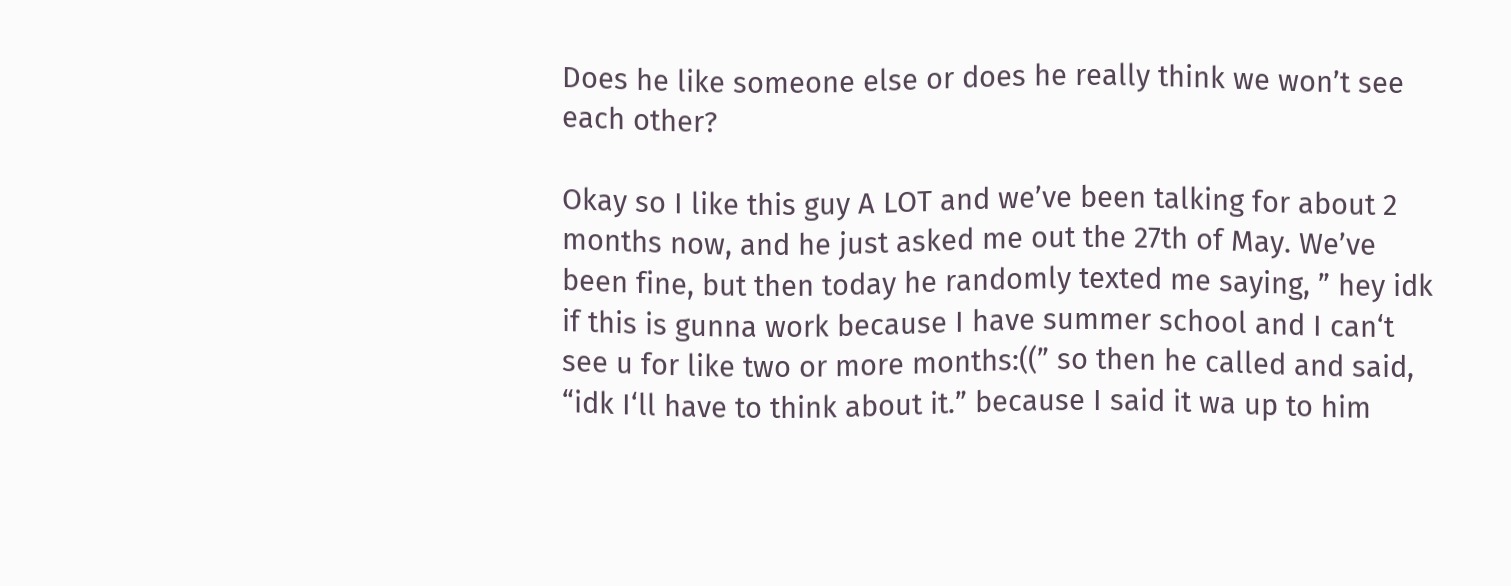Does he like someone else or does he really think we won’t see each other?

Okay so I like this guy A LOT and we’ve been talking for about 2 months now, and he just asked me out the 27th of May. We’ve been fine, but then today he randomly texted me saying, ” hey idk if this is gunna work because I have summer school and I can‘t see u for like two or more months:((” so then he called and said, “idk I‘ll have to think about it.” because I said it wa up to him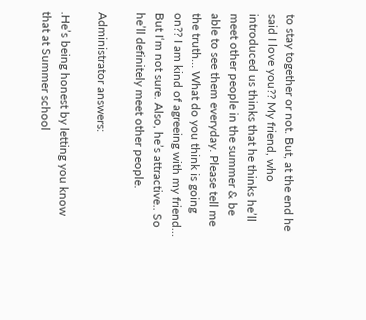to stay together or not. But, at the end he said I love you?? My friend, who introduced us thinks that he thinks he’ll meet other people in the summer & be able to see them everyday. Please tell me the truth… What do you think is going on?? I am kind of agreeing with my friend… But I‘m not sure. Also, he’s attractive.. So he’ll definitely meet other people.

Administrator answers:

.He’s being honest by letting you know that at Summer school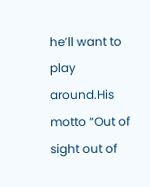he’ll want to play around.His motto “Out of sight out of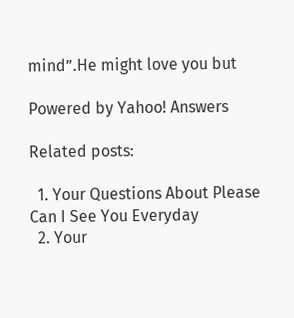mind”.He might love you but

Powered by Yahoo! Answers

Related posts:

  1. Your Questions About Please Can I See You Everyday
  2. Your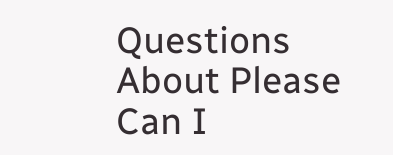Questions About Please Can I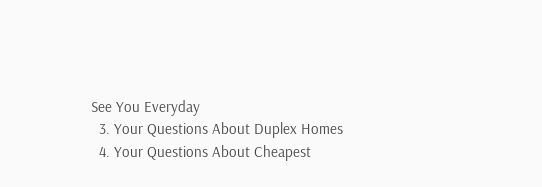See You Everyday
  3. Your Questions About Duplex Homes
  4. Your Questions About Cheapest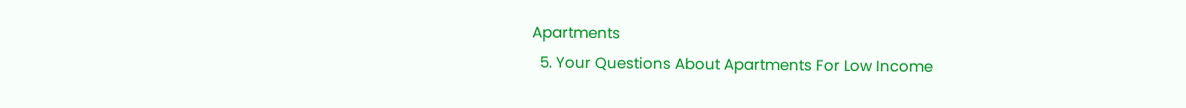Apartments
  5. Your Questions About Apartments For Low Income